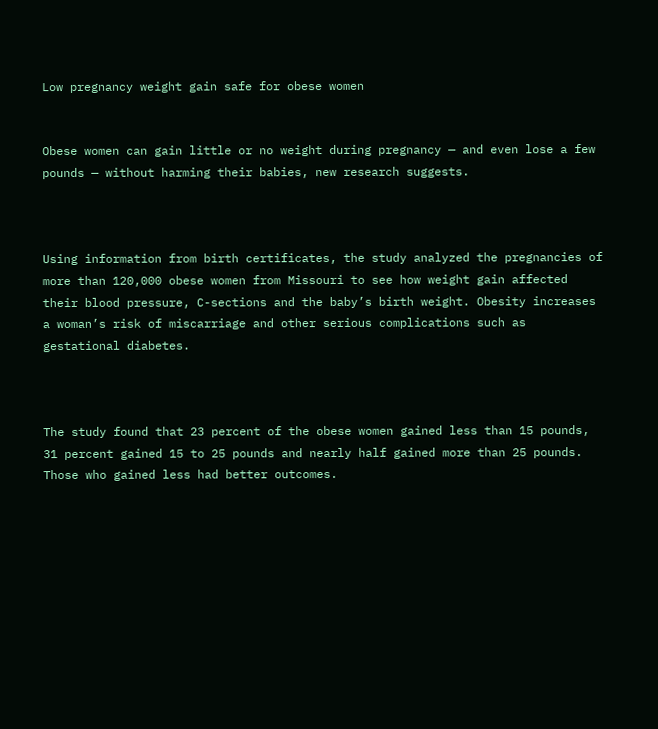Low pregnancy weight gain safe for obese women


Obese women can gain little or no weight during pregnancy — and even lose a few pounds — without harming their babies, new research suggests.



Using information from birth certificates, the study analyzed the pregnancies of more than 120,000 obese women from Missouri to see how weight gain affected their blood pressure, C-sections and the baby’s birth weight. Obesity increases a woman’s risk of miscarriage and other serious complications such as gestational diabetes.



The study found that 23 percent of the obese women gained less than 15 pounds, 31 percent gained 15 to 25 pounds and nearly half gained more than 25 pounds. Those who gained less had better outcomes.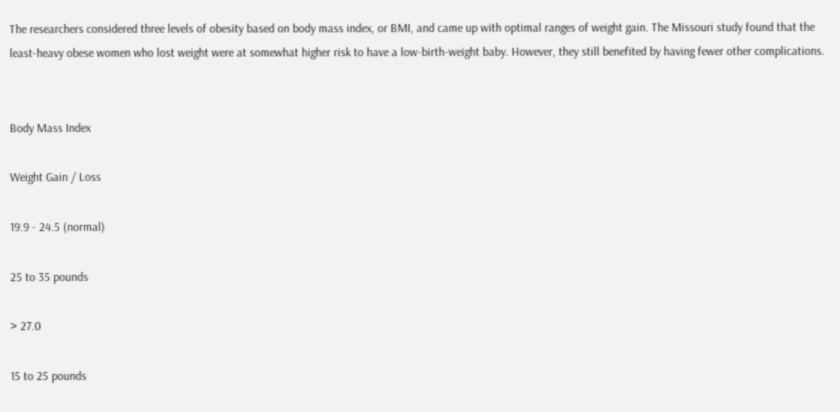The researchers considered three levels of obesity based on body mass index, or BMI, and came up with optimal ranges of weight gain. The Missouri study found that the least-heavy obese women who lost weight were at somewhat higher risk to have a low-birth-weight baby. However, they still benefited by having fewer other complications.


Body Mass Index

Weight Gain / Loss

19.9 - 24.5 (normal)

25 to 35 pounds

> 27.0

15 to 25 pounds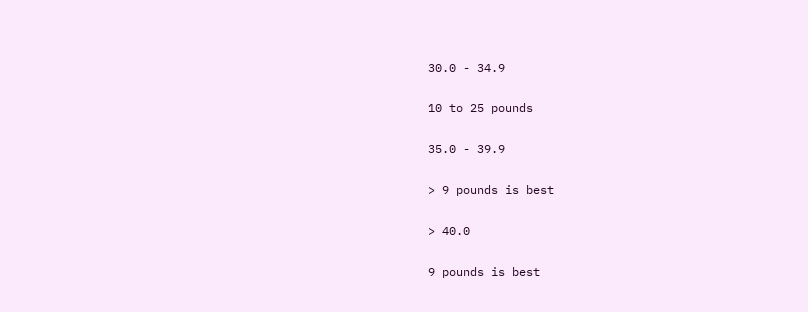30.0 - 34.9

10 to 25 pounds

35.0 - 39.9

> 9 pounds is best

> 40.0

9 pounds is best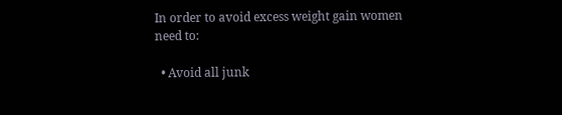In order to avoid excess weight gain women need to:

  • Avoid all junk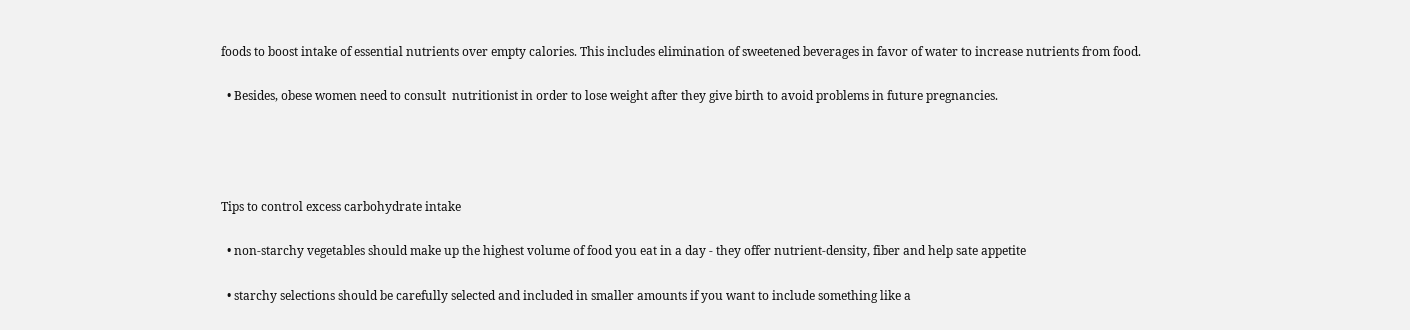foods to boost intake of essential nutrients over empty calories. This includes elimination of sweetened beverages in favor of water to increase nutrients from food.

  • Besides, obese women need to consult  nutritionist in order to lose weight after they give birth to avoid problems in future pregnancies.




Tips to control excess carbohydrate intake

  • non-starchy vegetables should make up the highest volume of food you eat in a day - they offer nutrient-density, fiber and help sate appetite

  • starchy selections should be carefully selected and included in smaller amounts if you want to include something like a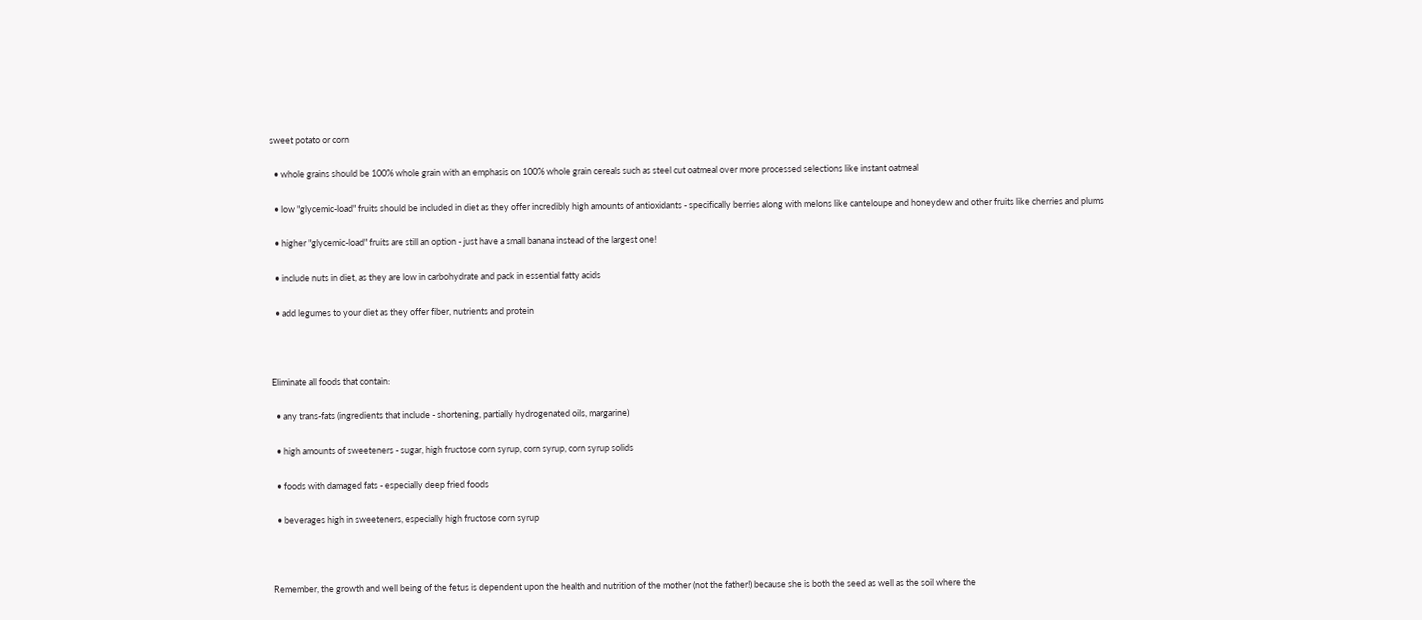sweet potato or corn

  • whole grains should be 100% whole grain with an emphasis on 100% whole grain cereals such as steel cut oatmeal over more processed selections like instant oatmeal

  • low "glycemic-load" fruits should be included in diet as they offer incredibly high amounts of antioxidants - specifically berries along with melons like canteloupe and honeydew and other fruits like cherries and plums

  • higher "glycemic-load" fruits are still an option - just have a small banana instead of the largest one!

  • include nuts in diet, as they are low in carbohydrate and pack in essential fatty acids

  • add legumes to your diet as they offer fiber, nutrients and protein



Eliminate all foods that contain:

  • any trans-fats (ingredients that include - shortening, partially hydrogenated oils, margarine)

  • high amounts of sweeteners - sugar, high fructose corn syrup, corn syrup, corn syrup solids

  • foods with damaged fats - especially deep fried foods

  • beverages high in sweeteners, especially high fructose corn syrup



Remember, the growth and well being of the fetus is dependent upon the health and nutrition of the mother (not the father!) because she is both the seed as well as the soil where the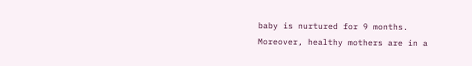baby is nurtured for 9 months. Moreover, healthy mothers are in a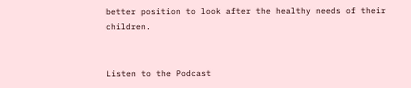better position to look after the healthy needs of their children.


Listen to the Podcast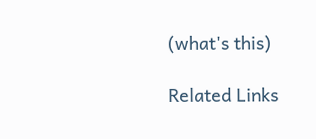(what's this)

Related Links